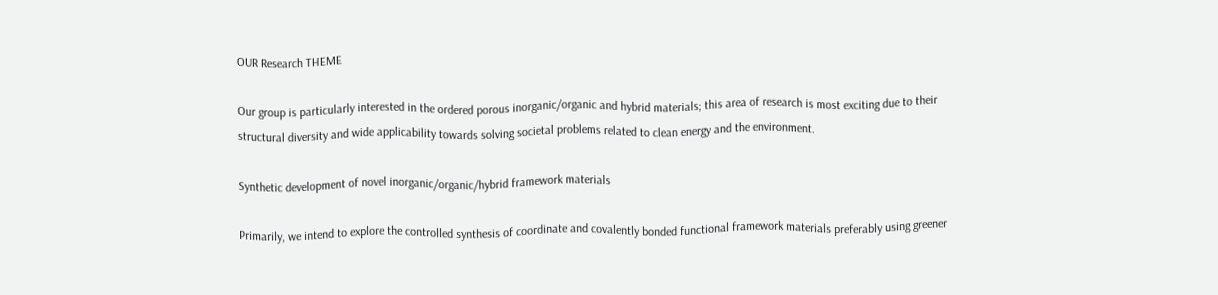OUR Research THEME

Our group is particularly interested in the ordered porous inorganic/organic and hybrid materials; this area of research is most exciting due to their structural diversity and wide applicability towards solving societal problems related to clean energy and the environment.

Synthetic development of novel inorganic/organic/hybrid framework materials

Primarily, we intend to explore the controlled synthesis of coordinate and covalently bonded functional framework materials preferably using greener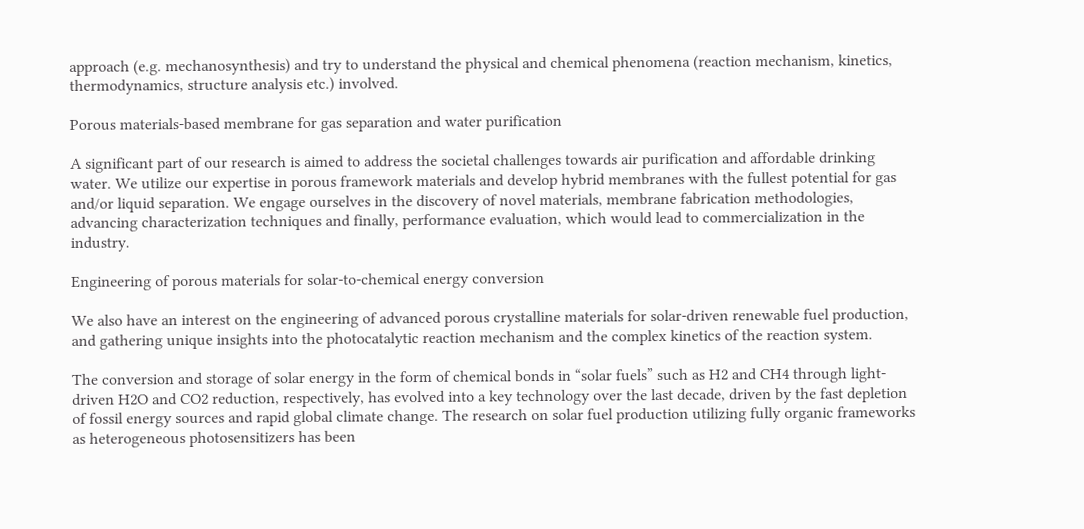approach (e.g. mechanosynthesis) and try to understand the physical and chemical phenomena (reaction mechanism, kinetics, thermodynamics, structure analysis etc.) involved.

Porous materials-based membrane for gas separation and water purification

A significant part of our research is aimed to address the societal challenges towards air purification and affordable drinking water. We utilize our expertise in porous framework materials and develop hybrid membranes with the fullest potential for gas and/or liquid separation. We engage ourselves in the discovery of novel materials, membrane fabrication methodologies, advancing characterization techniques and finally, performance evaluation, which would lead to commercialization in the industry.

Engineering of porous materials for solar-to-chemical energy conversion

We also have an interest on the engineering of advanced porous crystalline materials for solar-driven renewable fuel production, and gathering unique insights into the photocatalytic reaction mechanism and the complex kinetics of the reaction system.

The conversion and storage of solar energy in the form of chemical bonds in “solar fuels” such as H2 and CH4 through light-driven H2O and CO2 reduction, respectively, has evolved into a key technology over the last decade, driven by the fast depletion of fossil energy sources and rapid global climate change. The research on solar fuel production utilizing fully organic frameworks as heterogeneous photosensitizers has been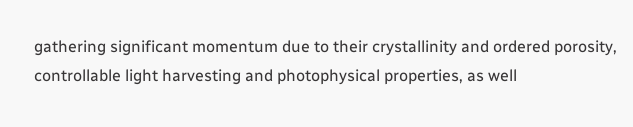gathering significant momentum due to their crystallinity and ordered porosity, controllable light harvesting and photophysical properties, as well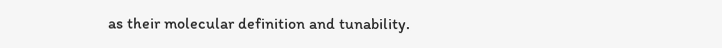as their molecular definition and tunability.